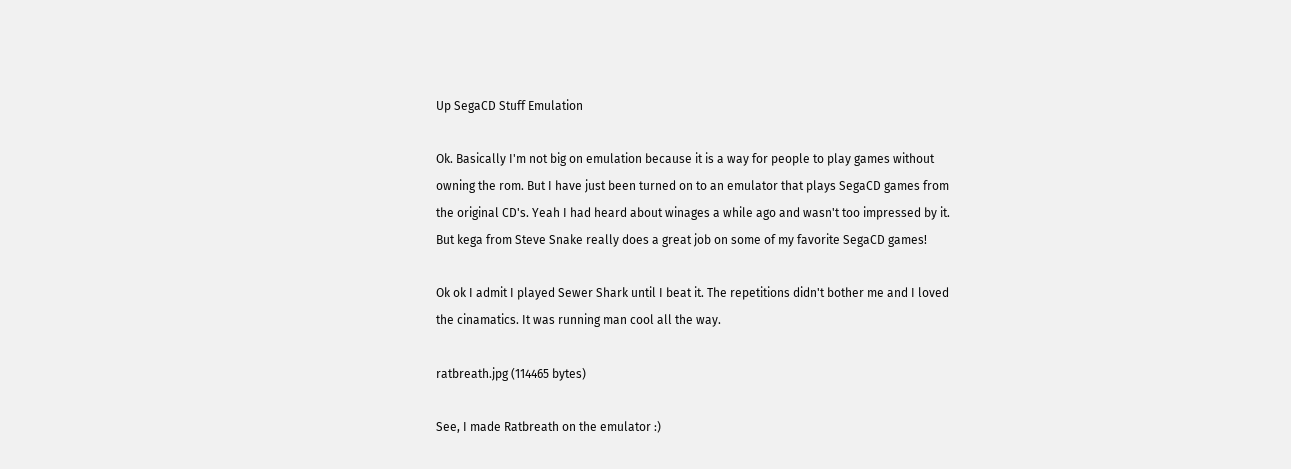Up SegaCD Stuff Emulation

Ok. Basically I'm not big on emulation because it is a way for people to play games without owning the rom. But I have just been turned on to an emulator that plays SegaCD games from the original CD's. Yeah I had heard about winages a while ago and wasn't too impressed by it. But kega from Steve Snake really does a great job on some of my favorite SegaCD games!

Ok ok I admit I played Sewer Shark until I beat it. The repetitions didn't bother me and I loved the cinamatics. It was running man cool all the way.

ratbreath.jpg (114465 bytes)

See, I made Ratbreath on the emulator :)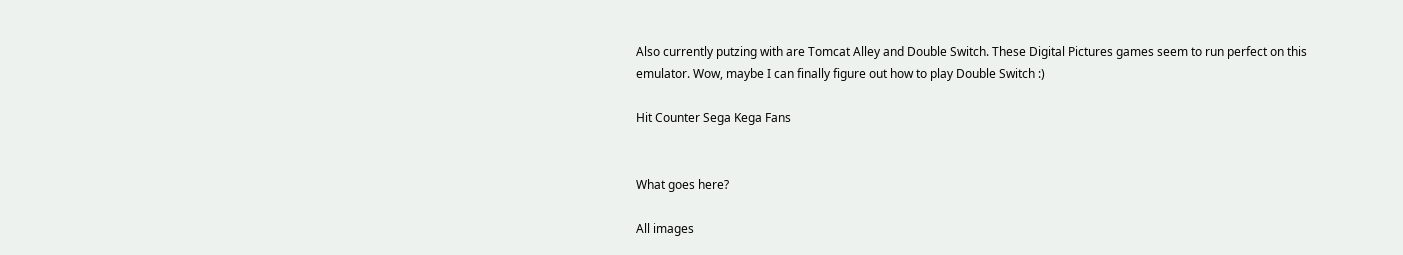Also currently putzing with are Tomcat Alley and Double Switch. These Digital Pictures games seem to run perfect on this emulator. Wow, maybe I can finally figure out how to play Double Switch :)

Hit Counter Sega Kega Fans


What goes here?

All images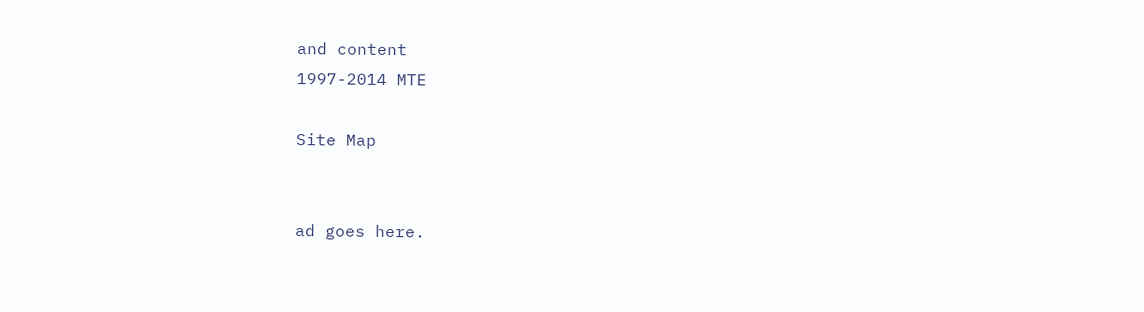and content
1997-2014 MTE

Site Map


ad goes here.